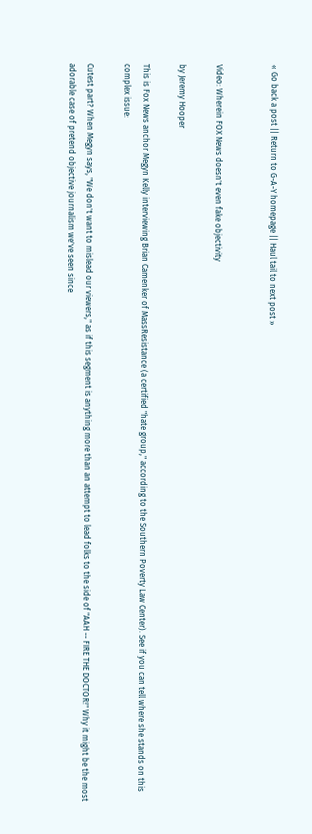« Go back a post || Return to G-A-Y homepage || Haul tail to next post »


Video: Wherein FOX News doesn't even fake objectivity

by Jeremy Hooper

This is Fox News anchor Megyn Kelly interviewing Brian Camenker of MassResistance (a certified "hate group," according to the Southern Poverty Law Center). See if you can tell where she stands on this complex issue:

Cutest part? When Megyn says, "We don't want to mislead our viewers," as if this segment is anything more than an attempt to lead folks to the side of "AAH -- FIRE THE DOCTOR!" Why it might be the most adorable case of pretend objective journalism we've seen since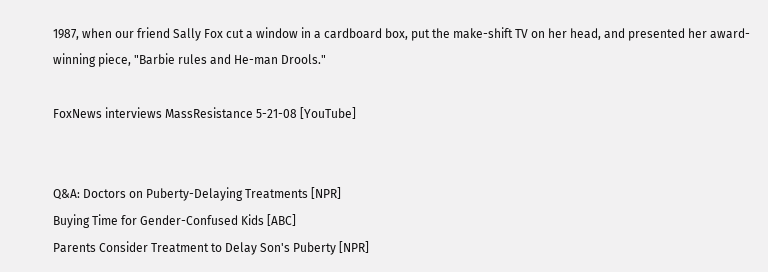1987, when our friend Sally Fox cut a window in a cardboard box, put the make-shift TV on her head, and presented her award-winning piece, "Barbie rules and He-man Drools."

FoxNews interviews MassResistance 5-21-08 [YouTube]


Q&A: Doctors on Puberty-Delaying Treatments [NPR]
Buying Time for Gender-Confused Kids [ABC]
Parents Consider Treatment to Delay Son's Puberty [NPR]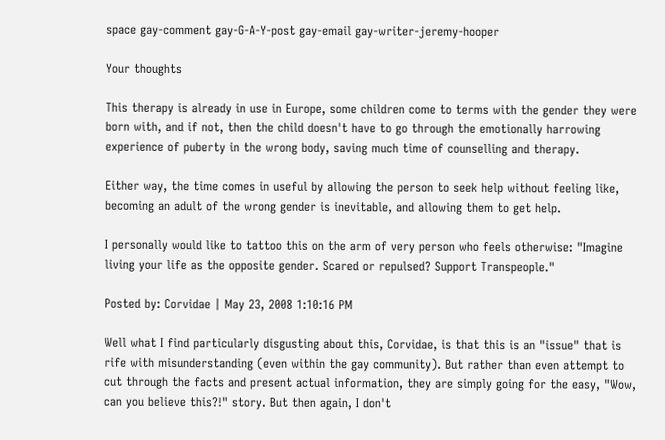space gay-comment gay-G-A-Y-post gay-email gay-writer-jeremy-hooper

Your thoughts

This therapy is already in use in Europe, some children come to terms with the gender they were born with, and if not, then the child doesn't have to go through the emotionally harrowing experience of puberty in the wrong body, saving much time of counselling and therapy.

Either way, the time comes in useful by allowing the person to seek help without feeling like, becoming an adult of the wrong gender is inevitable, and allowing them to get help.

I personally would like to tattoo this on the arm of very person who feels otherwise: "Imagine living your life as the opposite gender. Scared or repulsed? Support Transpeople."

Posted by: Corvidae | May 23, 2008 1:10:16 PM

Well what I find particularly disgusting about this, Corvidae, is that this is an "issue" that is rife with misunderstanding (even within the gay community). But rather than even attempt to cut through the facts and present actual information, they are simply going for the easy, "Wow, can you believe this?!" story. But then again, I don't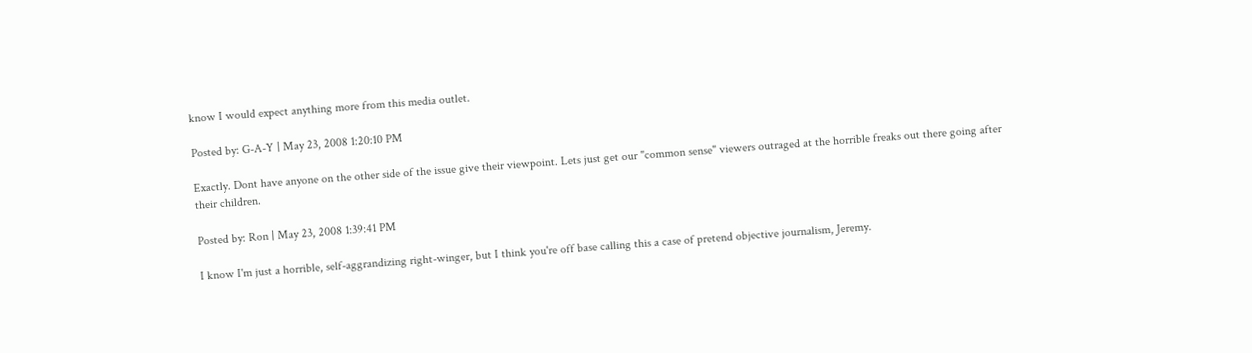know I would expect anything more from this media outlet.

Posted by: G-A-Y | May 23, 2008 1:20:10 PM

Exactly. Dont have anyone on the other side of the issue give their viewpoint. Lets just get our "common sense" viewers outraged at the horrible freaks out there going after their children.

Posted by: Ron | May 23, 2008 1:39:41 PM

I know I'm just a horrible, self-aggrandizing right-winger, but I think you're off base calling this a case of pretend objective journalism, Jeremy.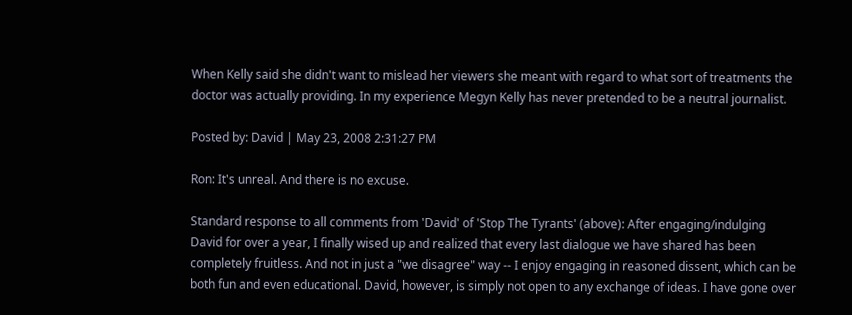When Kelly said she didn't want to mislead her viewers she meant with regard to what sort of treatments the doctor was actually providing. In my experience Megyn Kelly has never pretended to be a neutral journalist.

Posted by: David | May 23, 2008 2:31:27 PM

Ron: It's unreal. And there is no excuse.

Standard response to all comments from 'David' of 'Stop The Tyrants' (above): After engaging/indulging David for over a year, I finally wised up and realized that every last dialogue we have shared has been completely fruitless. And not in just a "we disagree" way -- I enjoy engaging in reasoned dissent, which can be both fun and even educational. David, however, is simply not open to any exchange of ideas. I have gone over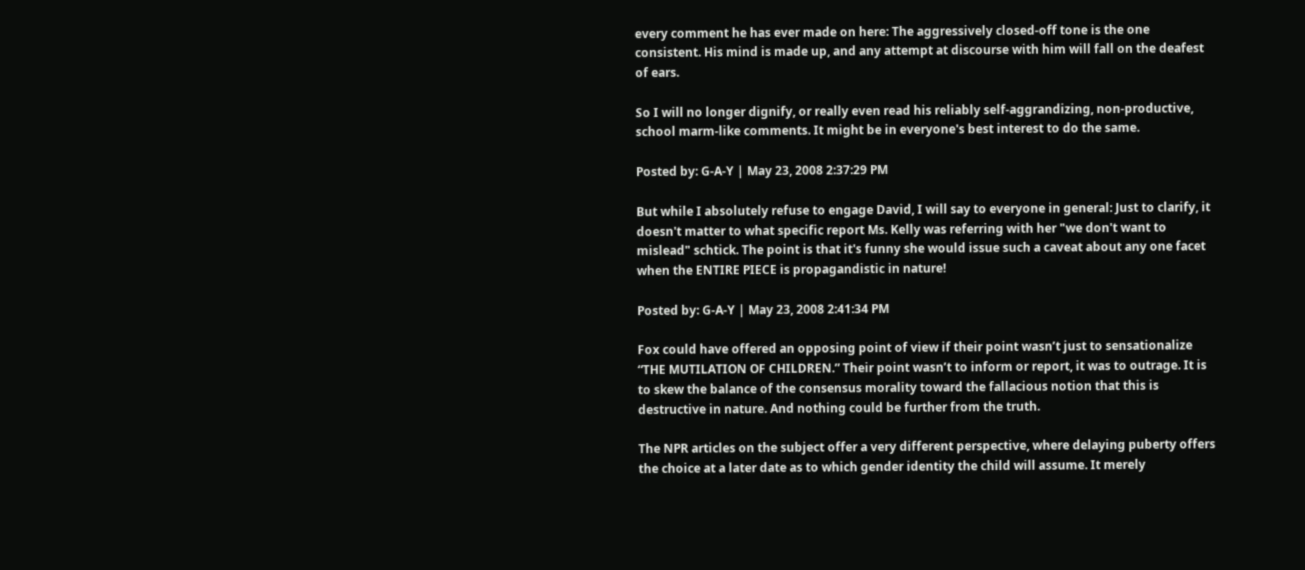every comment he has ever made on here: The aggressively closed-off tone is the one consistent. His mind is made up, and any attempt at discourse with him will fall on the deafest of ears.

So I will no longer dignify, or really even read his reliably self-aggrandizing, non-productive, school marm-like comments. It might be in everyone's best interest to do the same.

Posted by: G-A-Y | May 23, 2008 2:37:29 PM

But while I absolutely refuse to engage David, I will say to everyone in general: Just to clarify, it doesn't matter to what specific report Ms. Kelly was referring with her "we don't want to mislead" schtick. The point is that it's funny she would issue such a caveat about any one facet when the ENTIRE PIECE is propagandistic in nature!

Posted by: G-A-Y | May 23, 2008 2:41:34 PM

Fox could have offered an opposing point of view if their point wasn’t just to sensationalize “THE MUTILATION OF CHILDREN.” Their point wasn’t to inform or report, it was to outrage. It is to skew the balance of the consensus morality toward the fallacious notion that this is destructive in nature. And nothing could be further from the truth.

The NPR articles on the subject offer a very different perspective, where delaying puberty offers the choice at a later date as to which gender identity the child will assume. It merely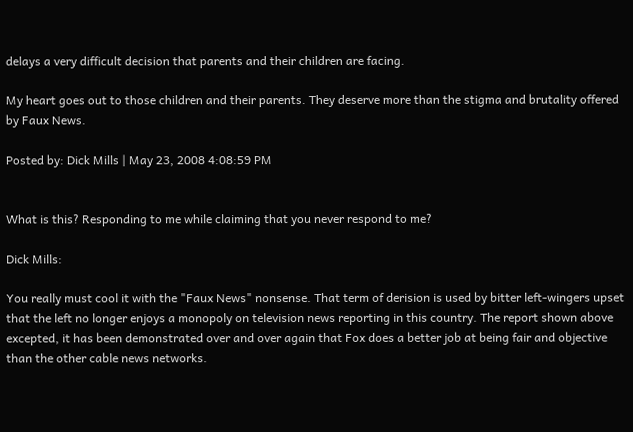delays a very difficult decision that parents and their children are facing.

My heart goes out to those children and their parents. They deserve more than the stigma and brutality offered by Faux News.

Posted by: Dick Mills | May 23, 2008 4:08:59 PM


What is this? Responding to me while claiming that you never respond to me?

Dick Mills:

You really must cool it with the "Faux News" nonsense. That term of derision is used by bitter left-wingers upset that the left no longer enjoys a monopoly on television news reporting in this country. The report shown above excepted, it has been demonstrated over and over again that Fox does a better job at being fair and objective than the other cable news networks.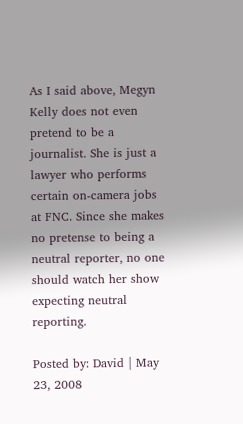As I said above, Megyn Kelly does not even pretend to be a journalist. She is just a lawyer who performs certain on-camera jobs at FNC. Since she makes no pretense to being a neutral reporter, no one should watch her show expecting neutral reporting.

Posted by: David | May 23, 2008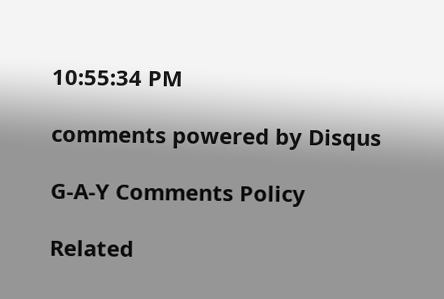10:55:34 PM

comments powered by Disqus

G-A-Y Comments Policy

Related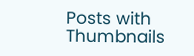Posts with Thumbnails